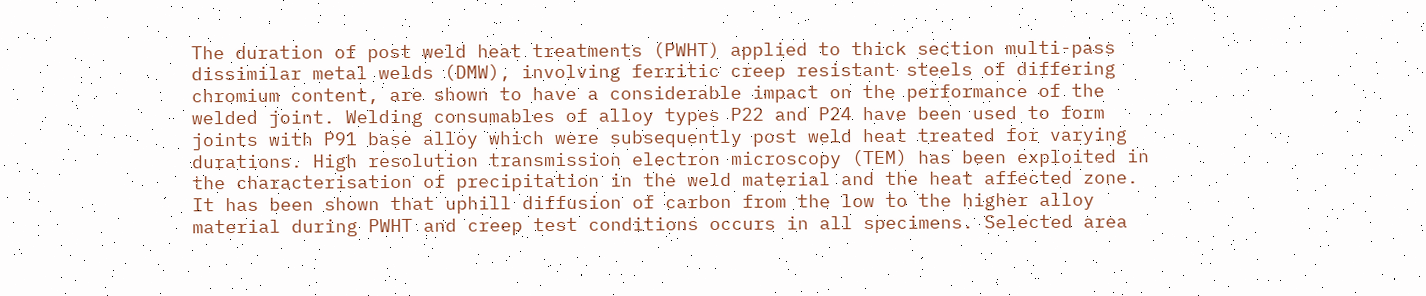The duration of post weld heat treatments (PWHT) applied to thick section multi-pass dissimilar metal welds (DMW), involving ferritic creep resistant steels of differing chromium content, are shown to have a considerable impact on the performance of the welded joint. Welding consumables of alloy types P22 and P24 have been used to form joints with P91 base alloy which were subsequently post weld heat treated for varying durations. High resolution transmission electron microscopy (TEM) has been exploited in the characterisation of precipitation in the weld material and the heat affected zone. It has been shown that uphill diffusion of carbon from the low to the higher alloy material during PWHT and creep test conditions occurs in all specimens. Selected area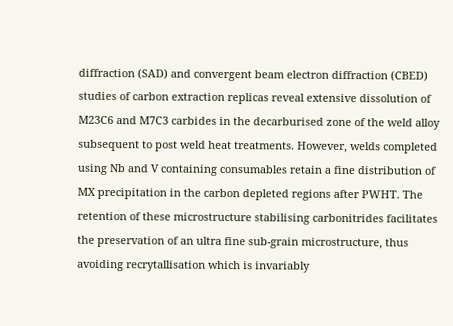diffraction (SAD) and convergent beam electron diffraction (CBED) studies of carbon extraction replicas reveal extensive dissolution of M23C6 and M7C3 carbides in the decarburised zone of the weld alloy subsequent to post weld heat treatments. However, welds completed using Nb and V containing consumables retain a fine distribution of MX precipitation in the carbon depleted regions after PWHT. The retention of these microstructure stabilising carbonitrides facilitates the preservation of an ultra fine sub-grain microstructure, thus avoiding recrytallisation which is invariably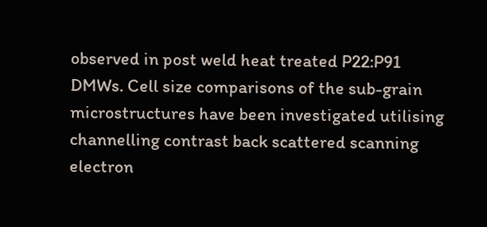observed in post weld heat treated P22:P91 DMWs. Cell size comparisons of the sub-grain microstructures have been investigated utilising channelling contrast back scattered scanning electron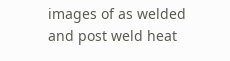images of as welded and post weld heat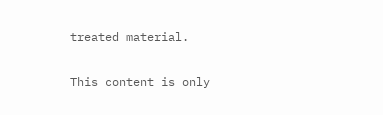treated material.

This content is only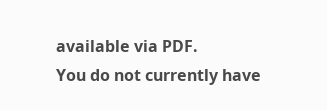available via PDF.
You do not currently have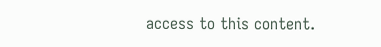access to this content.